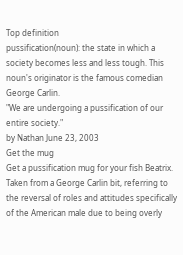Top definition
pussification(noun): the state in which a society becomes less and less tough. This noun's originator is the famous comedian George Carlin.
"We are undergoing a pussification of our entire society."
by Nathan June 23, 2003
Get the mug
Get a pussification mug for your fish Beatrix.
Taken from a George Carlin bit, referring to the reversal of roles and attitudes specifically of the American male due to being overly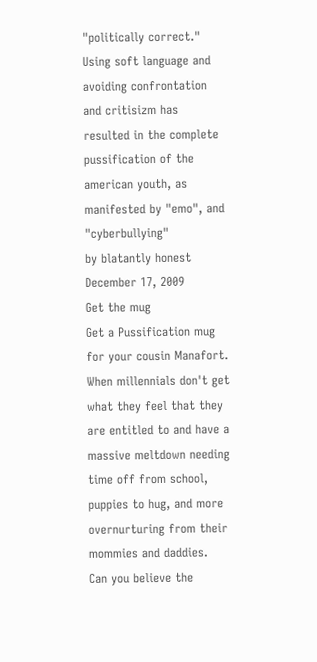"politically correct."
Using soft language and avoiding confrontation and critisizm has resulted in the complete pussification of the american youth, as manifested by "emo", and "cyberbullying"
by blatantly honest December 17, 2009
Get the mug
Get a Pussification mug for your cousin Manafort.
When millennials don't get what they feel that they are entitled to and have a massive meltdown needing time off from school, puppies to hug, and more overnurturing from their mommies and daddies.
Can you believe the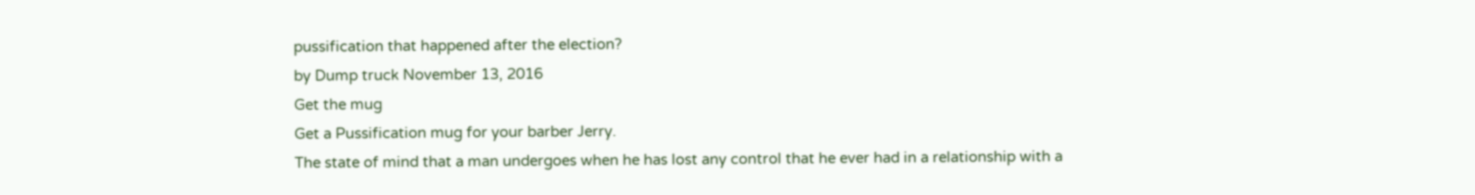pussification that happened after the election?
by Dump truck November 13, 2016
Get the mug
Get a Pussification mug for your barber Jerry.
The state of mind that a man undergoes when he has lost any control that he ever had in a relationship with a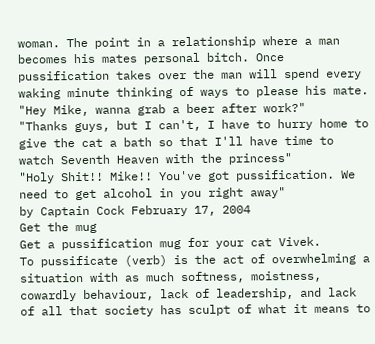woman. The point in a relationship where a man becomes his mates personal bitch. Once pussification takes over the man will spend every waking minute thinking of ways to please his mate.
"Hey Mike, wanna grab a beer after work?"
"Thanks guys, but I can't, I have to hurry home to give the cat a bath so that I'll have time to watch Seventh Heaven with the princess"
"Holy Shit!! Mike!! You've got pussification. We need to get alcohol in you right away"
by Captain Cock February 17, 2004
Get the mug
Get a pussification mug for your cat Vivek.
To pussificate (verb) is the act of overwhelming a situation with as much softness, moistness, cowardly behaviour, lack of leadership, and lack of all that society has sculpt of what it means to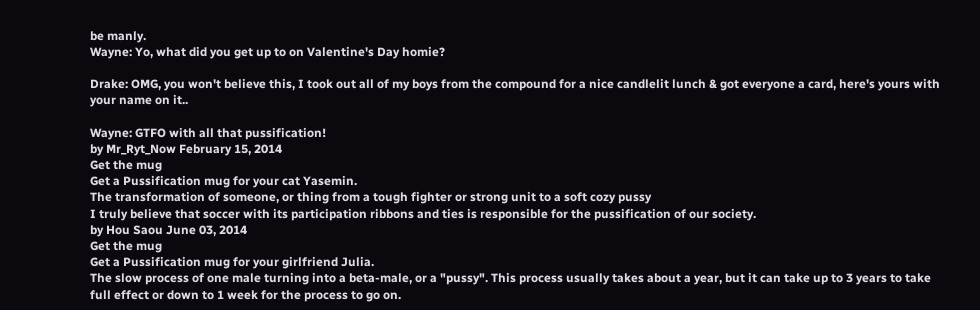be manly.
Wayne: Yo, what did you get up to on Valentine's Day homie?

Drake: OMG, you won't believe this, I took out all of my boys from the compound for a nice candlelit lunch & got everyone a card, here's yours with your name on it..

Wayne: GTFO with all that pussification!
by Mr_Ryt_Now February 15, 2014
Get the mug
Get a Pussification mug for your cat Yasemin.
The transformation of someone, or thing from a tough fighter or strong unit to a soft cozy pussy
I truly believe that soccer with its participation ribbons and ties is responsible for the pussification of our society.
by Hou Saou June 03, 2014
Get the mug
Get a Pussification mug for your girlfriend Julia.
The slow process of one male turning into a beta-male, or a "pussy". This process usually takes about a year, but it can take up to 3 years to take full effect or down to 1 week for the process to go on.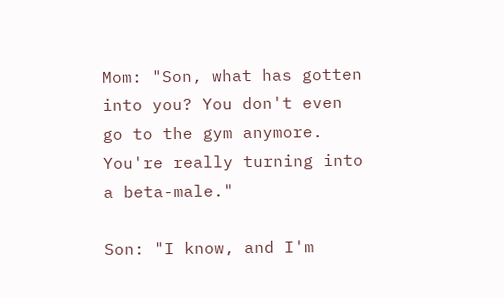Mom: "Son, what has gotten into you? You don't even go to the gym anymore. You're really turning into a beta-male."

Son: "I know, and I'm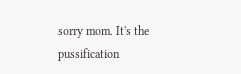sorry mom. It's the pussification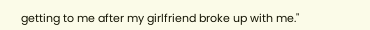getting to me after my girlfriend broke up with me."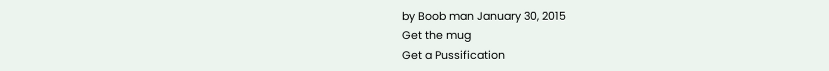by Boob man January 30, 2015
Get the mug
Get a Pussification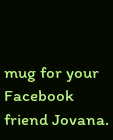mug for your Facebook friend Jovana.